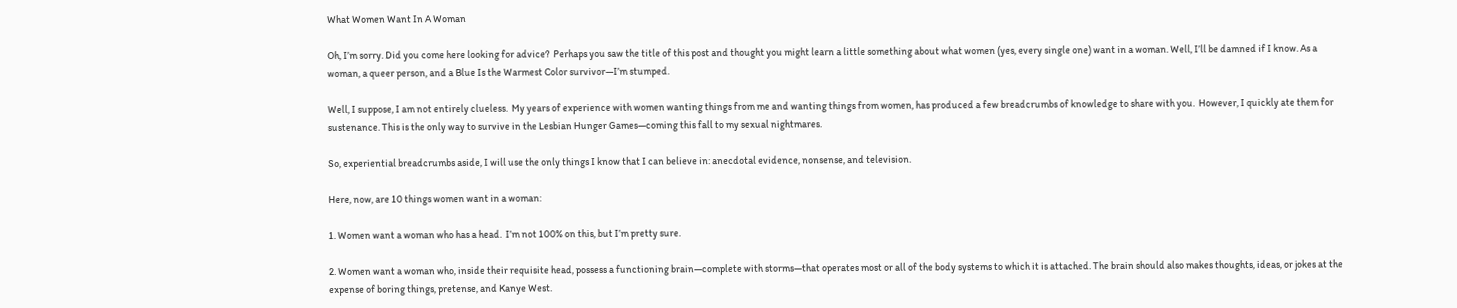What Women Want In A Woman

Oh, I’m sorry. Did you come here looking for advice?  Perhaps you saw the title of this post and thought you might learn a little something about what women (yes, every single one) want in a woman. Well, I’ll be damned if I know. As a woman, a queer person, and a Blue Is the Warmest Color survivor—I’m stumped.

Well, I suppose, I am not entirely clueless.  My years of experience with women wanting things from me and wanting things from women, has produced a few breadcrumbs of knowledge to share with you.  However, I quickly ate them for sustenance. This is the only way to survive in the Lesbian Hunger Games—coming this fall to my sexual nightmares.

So, experiential breadcrumbs aside, I will use the only things I know that I can believe in: anecdotal evidence, nonsense, and television.

Here, now, are 10 things women want in a woman:

1. Women want a woman who has a head.  I’m not 100% on this, but I’m pretty sure.

2. Women want a woman who, inside their requisite head, possess a functioning brain—complete with storms—that operates most or all of the body systems to which it is attached. The brain should also makes thoughts, ideas, or jokes at the expense of boring things, pretense, and Kanye West.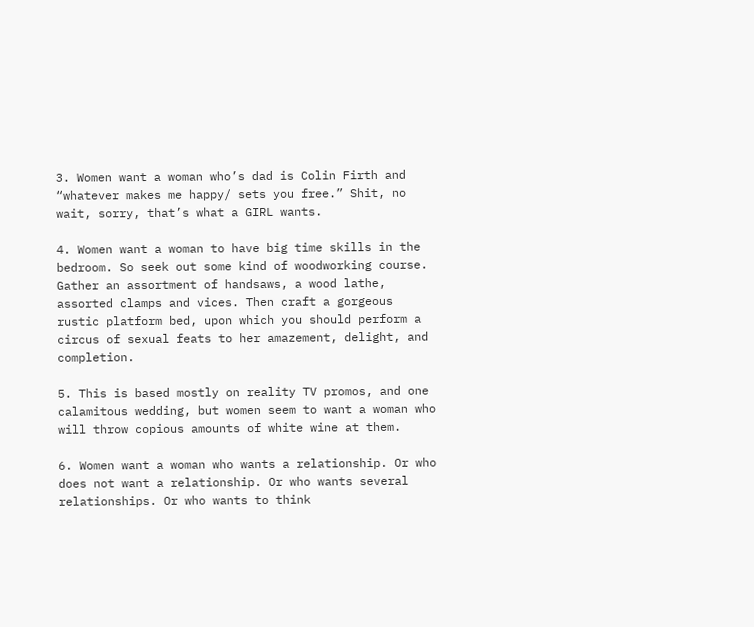3. Women want a woman who’s dad is Colin Firth and “whatever makes me happy/ sets you free.” Shit, no wait, sorry, that’s what a GIRL wants.

4. Women want a woman to have big time skills in the bedroom. So seek out some kind of woodworking course. Gather an assortment of handsaws, a wood lathe, assorted clamps and vices. Then craft a gorgeous rustic platform bed, upon which you should perform a circus of sexual feats to her amazement, delight, and completion.

5. This is based mostly on reality TV promos, and one calamitous wedding, but women seem to want a woman who will throw copious amounts of white wine at them.

6. Women want a woman who wants a relationship. Or who does not want a relationship. Or who wants several relationships. Or who wants to think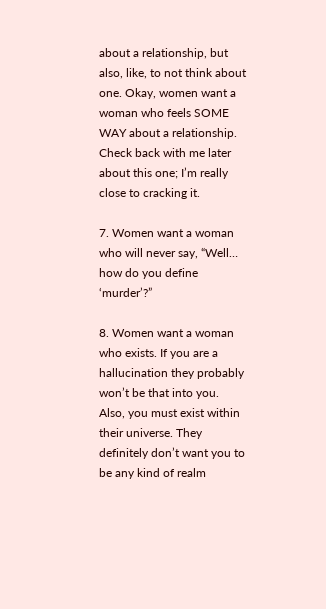about a relationship, but also, like, to not think about one. Okay, women want a woman who feels SOME WAY about a relationship. Check back with me later about this one; I’m really close to cracking it.

7. Women want a woman who will never say, “Well… how do you define ‘murder’?”

8. Women want a woman who exists. If you are a hallucination they probably won’t be that into you. Also, you must exist within their universe. They definitely don’t want you to be any kind of realm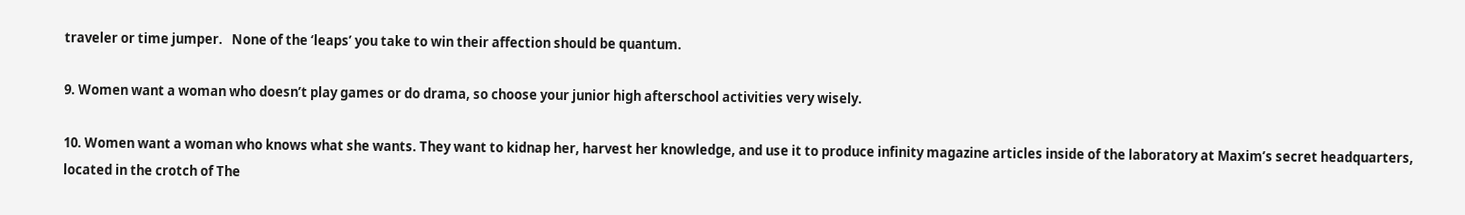traveler or time jumper.   None of the ‘leaps’ you take to win their affection should be quantum.

9. Women want a woman who doesn’t play games or do drama, so choose your junior high afterschool activities very wisely.

10. Women want a woman who knows what she wants. They want to kidnap her, harvest her knowledge, and use it to produce infinity magazine articles inside of the laboratory at Maxim’s secret headquarters, located in the crotch of The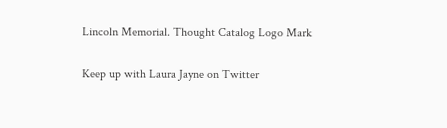Lincoln Memorial. Thought Catalog Logo Mark

Keep up with Laura Jayne on Twitter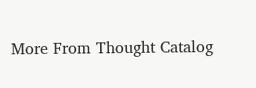More From Thought Catalog